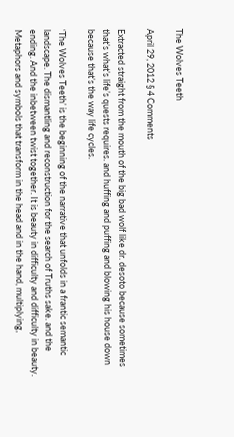The Wolves Teeth

April 29, 2012 § 4 Comments

Extracted straight from the mouth of the big bad wolf like dr. desoto because sometimes that’s what’s life’s quests requires. and huffing and puffing and blowing his house down because that’s the way life cycles.

‘The Wolves Teeth’ is the beginning of the narrative that unfolds in a frantic semantic landscape. The dismantling and reconstruction for the search of Truths sake. and the ending. And the inbetween twist together. It is beauty in difficulty and difficulty in beauty. Metaphors and symbols that transform in the head and in the hand, multiplying,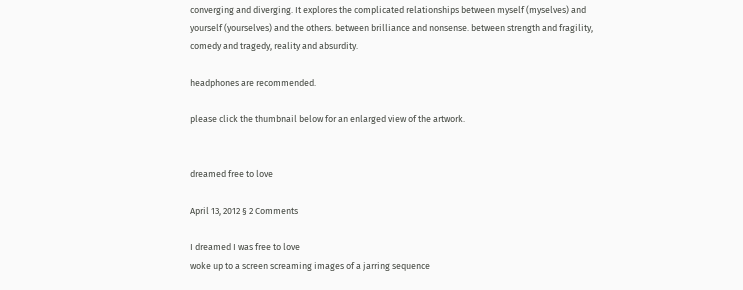converging and diverging. It explores the complicated relationships between myself (myselves) and yourself (yourselves) and the others. between brilliance and nonsense. between strength and fragility, comedy and tragedy, reality and absurdity.

headphones are recommended.

please click the thumbnail below for an enlarged view of the artwork.


dreamed free to love

April 13, 2012 § 2 Comments

I dreamed I was free to love
woke up to a screen screaming images of a jarring sequence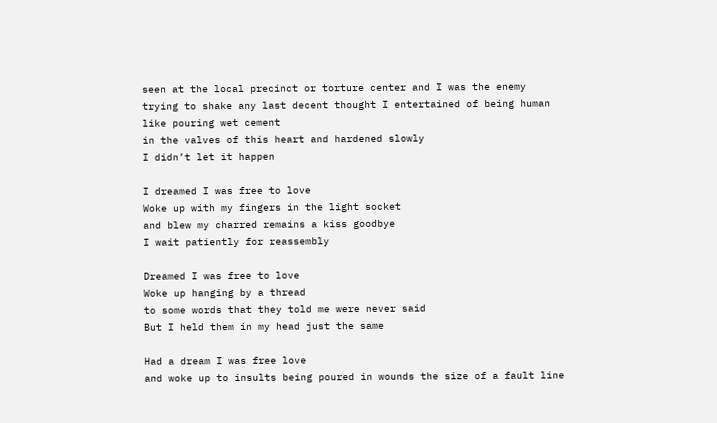seen at the local precinct or torture center and I was the enemy
trying to shake any last decent thought I entertained of being human
like pouring wet cement
in the valves of this heart and hardened slowly
I didn’t let it happen

I dreamed I was free to love
Woke up with my fingers in the light socket
and blew my charred remains a kiss goodbye
I wait patiently for reassembly

Dreamed I was free to love
Woke up hanging by a thread
to some words that they told me were never said
But I held them in my head just the same

Had a dream I was free love
and woke up to insults being poured in wounds the size of a fault line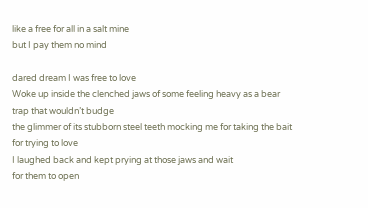like a free for all in a salt mine
but I pay them no mind

dared dream I was free to love
Woke up inside the clenched jaws of some feeling heavy as a bear trap that wouldn’t budge
the glimmer of its stubborn steel teeth mocking me for taking the bait
for trying to love
I laughed back and kept prying at those jaws and wait
for them to open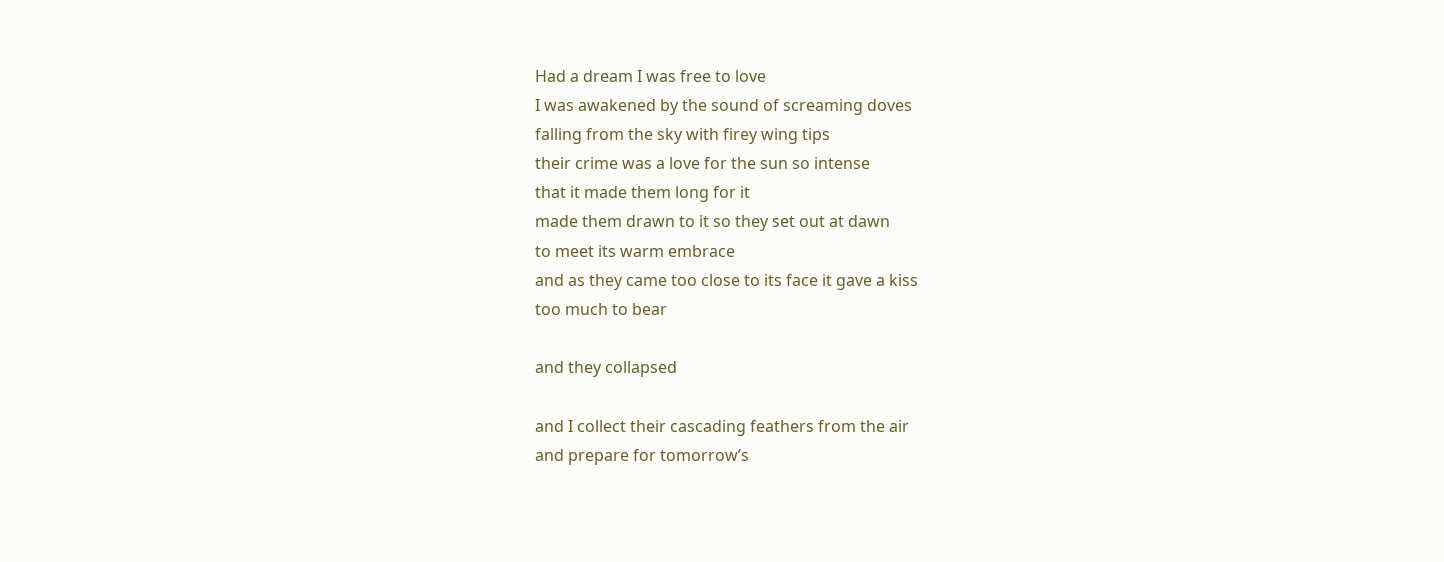Had a dream I was free to love
I was awakened by the sound of screaming doves
falling from the sky with firey wing tips
their crime was a love for the sun so intense
that it made them long for it
made them drawn to it so they set out at dawn
to meet its warm embrace
and as they came too close to its face it gave a kiss
too much to bear

and they collapsed

and I collect their cascading feathers from the air
and prepare for tomorrow’s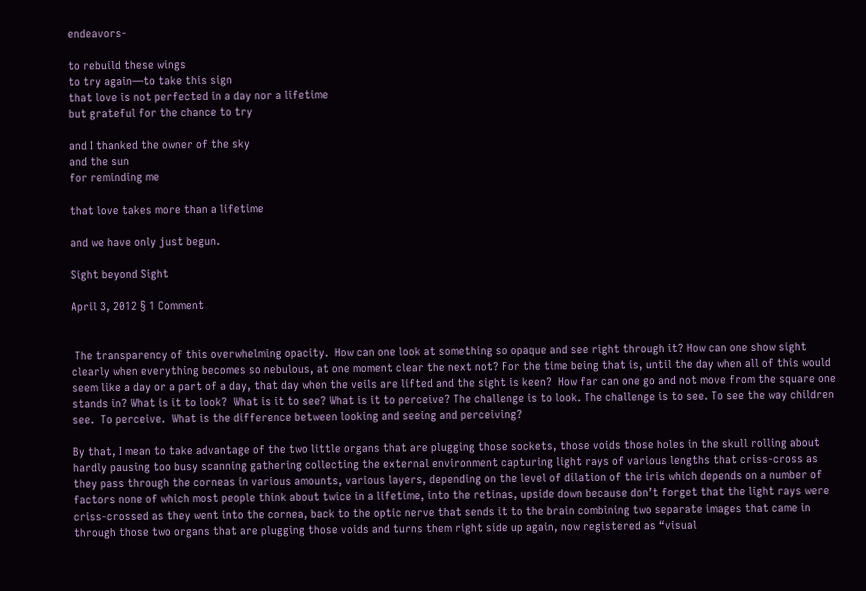endeavors-

to rebuild these wings
to try again—to take this sign
that love is not perfected in a day nor a lifetime
but grateful for the chance to try

and I thanked the owner of the sky
and the sun
for reminding me

that love takes more than a lifetime

and we have only just begun.

Sight beyond Sight

April 3, 2012 § 1 Comment


 The transparency of this overwhelming opacity.  How can one look at something so opaque and see right through it? How can one show sight clearly when everything becomes so nebulous, at one moment clear the next not? For the time being that is, until the day when all of this would seem like a day or a part of a day, that day when the veils are lifted and the sight is keen?  How far can one go and not move from the square one stands in? What is it to look?  What is it to see? What is it to perceive? The challenge is to look. The challenge is to see. To see the way children see.  To perceive.  What is the difference between looking and seeing and perceiving?

By that, I mean to take advantage of the two little organs that are plugging those sockets, those voids those holes in the skull rolling about hardly pausing too busy scanning gathering collecting the external environment capturing light rays of various lengths that criss-cross as they pass through the corneas in various amounts, various layers, depending on the level of dilation of the iris which depends on a number of factors none of which most people think about twice in a lifetime, into the retinas, upside down because don’t forget that the light rays were criss-crossed as they went into the cornea, back to the optic nerve that sends it to the brain combining two separate images that came in through those two organs that are plugging those voids and turns them right side up again, now registered as “visual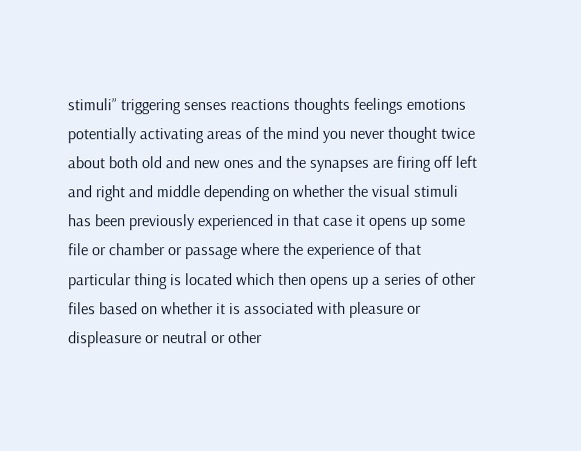stimuli” triggering senses reactions thoughts feelings emotions potentially activating areas of the mind you never thought twice about both old and new ones and the synapses are firing off left and right and middle depending on whether the visual stimuli has been previously experienced in that case it opens up some file or chamber or passage where the experience of that particular thing is located which then opens up a series of other files based on whether it is associated with pleasure or displeasure or neutral or other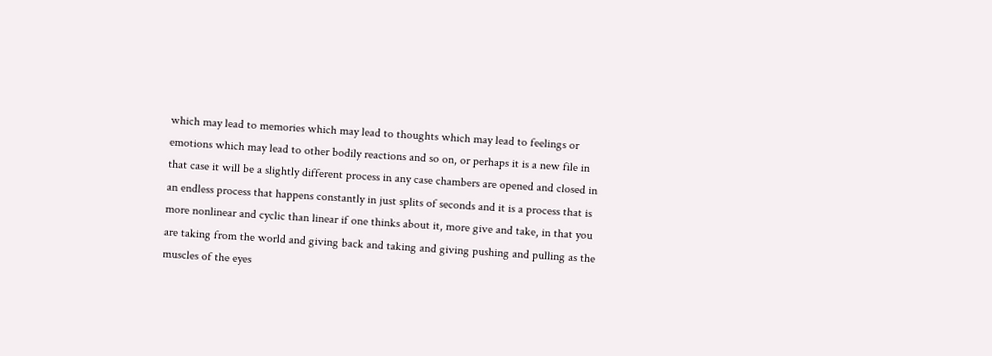which may lead to memories which may lead to thoughts which may lead to feelings or  emotions which may lead to other bodily reactions and so on, or perhaps it is a new file in that case it will be a slightly different process in any case chambers are opened and closed in an endless process that happens constantly in just splits of seconds and it is a process that is more nonlinear and cyclic than linear if one thinks about it, more give and take, in that you are taking from the world and giving back and taking and giving pushing and pulling as the muscles of the eyes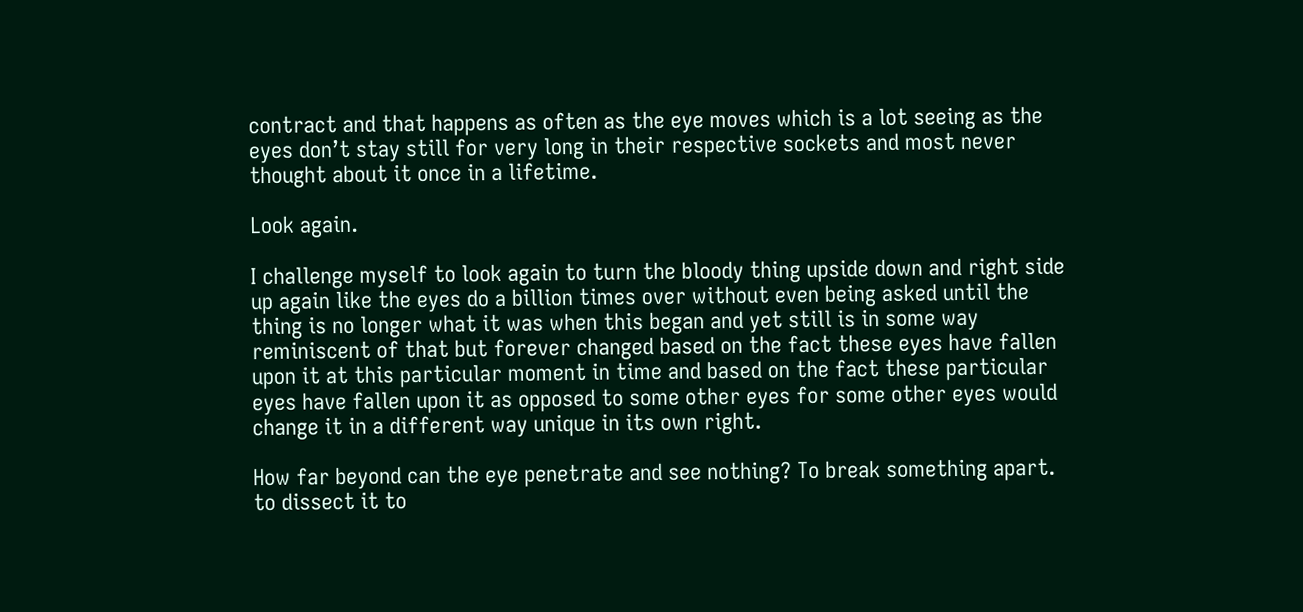contract and that happens as often as the eye moves which is a lot seeing as the eyes don’t stay still for very long in their respective sockets and most never thought about it once in a lifetime.

Look again.

I challenge myself to look again to turn the bloody thing upside down and right side up again like the eyes do a billion times over without even being asked until the thing is no longer what it was when this began and yet still is in some way reminiscent of that but forever changed based on the fact these eyes have fallen upon it at this particular moment in time and based on the fact these particular eyes have fallen upon it as opposed to some other eyes for some other eyes would change it in a different way unique in its own right.

How far beyond can the eye penetrate and see nothing? To break something apart. to dissect it to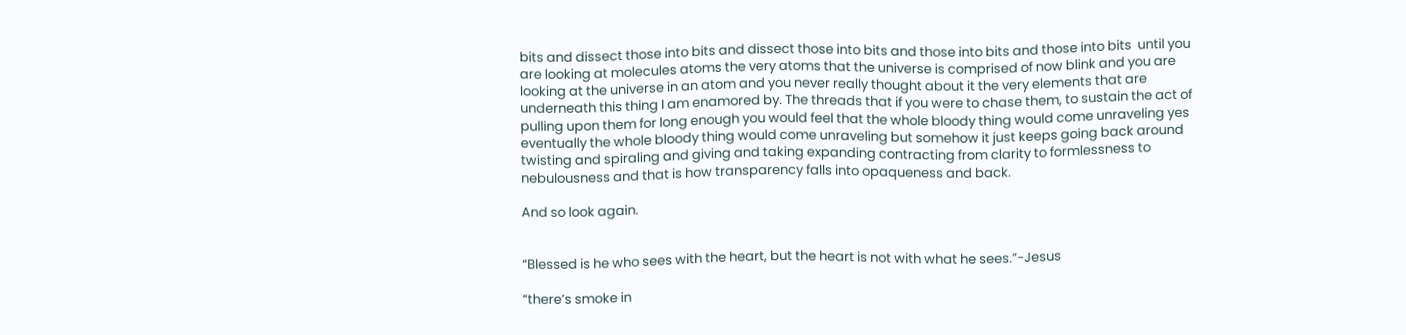bits and dissect those into bits and dissect those into bits and those into bits and those into bits  until you are looking at molecules atoms the very atoms that the universe is comprised of now blink and you are looking at the universe in an atom and you never really thought about it the very elements that are underneath this thing I am enamored by. The threads that if you were to chase them, to sustain the act of pulling upon them for long enough you would feel that the whole bloody thing would come unraveling yes eventually the whole bloody thing would come unraveling but somehow it just keeps going back around twisting and spiraling and giving and taking expanding contracting from clarity to formlessness to nebulousness and that is how transparency falls into opaqueness and back.

And so look again.


“Blessed is he who sees with the heart, but the heart is not with what he sees.”-Jesus

“there’s smoke in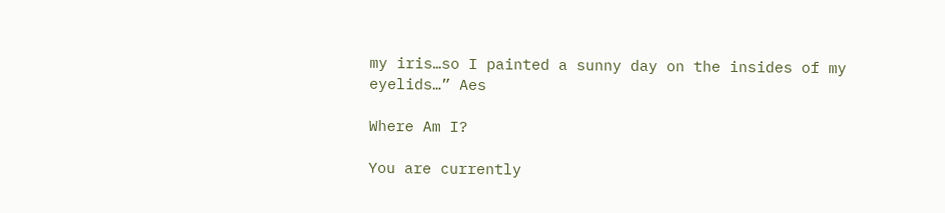my iris…so I painted a sunny day on the insides of my eyelids…” Aes

Where Am I?

You are currently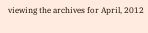viewing the archives for April, 2012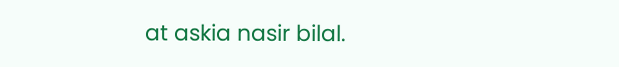at askia nasir bilal.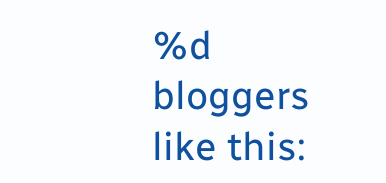%d bloggers like this: